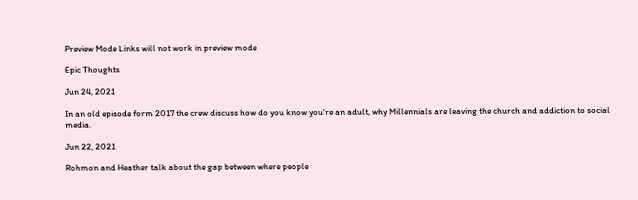Preview Mode Links will not work in preview mode

Epic Thoughts

Jun 24, 2021

In an old episode form 2017 the crew discuss how do you know you're an adult, why Millennials are leaving the church and addiction to social media.

Jun 22, 2021

Rohmon and Heather talk about the gap between where people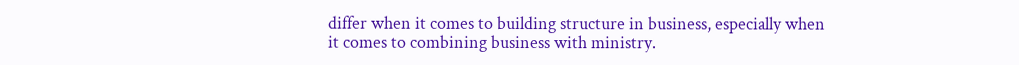differ when it comes to building structure in business, especially when it comes to combining business with ministry.